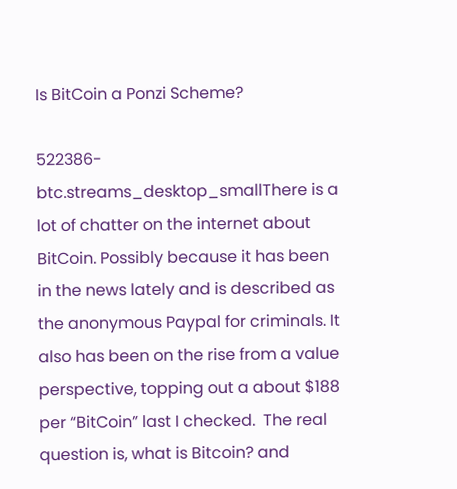Is BitCoin a Ponzi Scheme?

522386-btc.streams_desktop_smallThere is a lot of chatter on the internet about BitCoin. Possibly because it has been in the news lately and is described as the anonymous Paypal for criminals. It also has been on the rise from a value perspective, topping out a about $188 per “BitCoin” last I checked.  The real question is, what is Bitcoin? and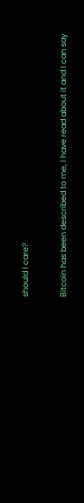should I care?

Bitcoin has been described to me, I have read about it and I can say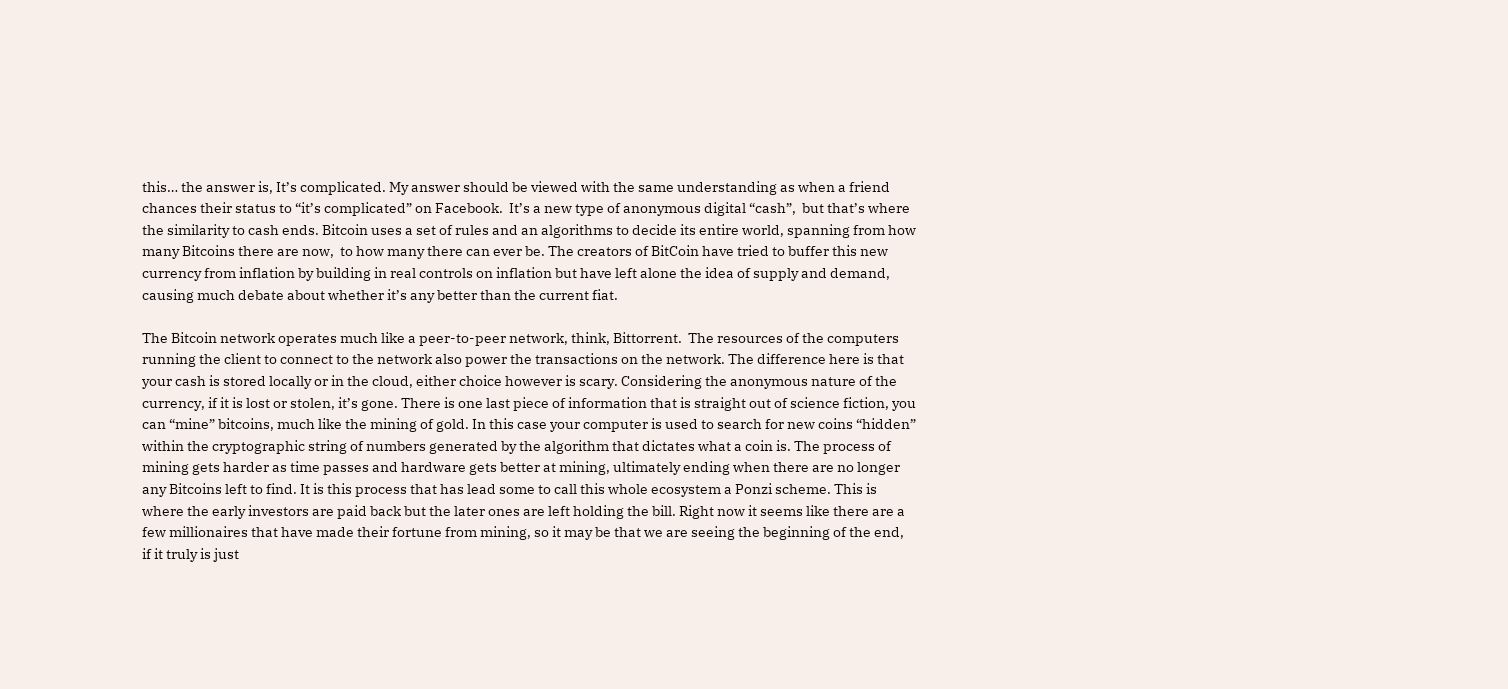this… the answer is, It’s complicated. My answer should be viewed with the same understanding as when a friend chances their status to “it’s complicated” on Facebook.  It’s a new type of anonymous digital “cash”,  but that’s where the similarity to cash ends. Bitcoin uses a set of rules and an algorithms to decide its entire world, spanning from how many Bitcoins there are now,  to how many there can ever be. The creators of BitCoin have tried to buffer this new currency from inflation by building in real controls on inflation but have left alone the idea of supply and demand, causing much debate about whether it’s any better than the current fiat.

The Bitcoin network operates much like a peer-to-peer network, think, Bittorrent.  The resources of the computers running the client to connect to the network also power the transactions on the network. The difference here is that your cash is stored locally or in the cloud, either choice however is scary. Considering the anonymous nature of the currency, if it is lost or stolen, it’s gone. There is one last piece of information that is straight out of science fiction, you can “mine” bitcoins, much like the mining of gold. In this case your computer is used to search for new coins “hidden” within the cryptographic string of numbers generated by the algorithm that dictates what a coin is. The process of mining gets harder as time passes and hardware gets better at mining, ultimately ending when there are no longer any Bitcoins left to find. It is this process that has lead some to call this whole ecosystem a Ponzi scheme. This is where the early investors are paid back but the later ones are left holding the bill. Right now it seems like there are a few millionaires that have made their fortune from mining, so it may be that we are seeing the beginning of the end,  if it truly is just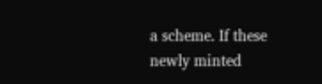a scheme. If these newly minted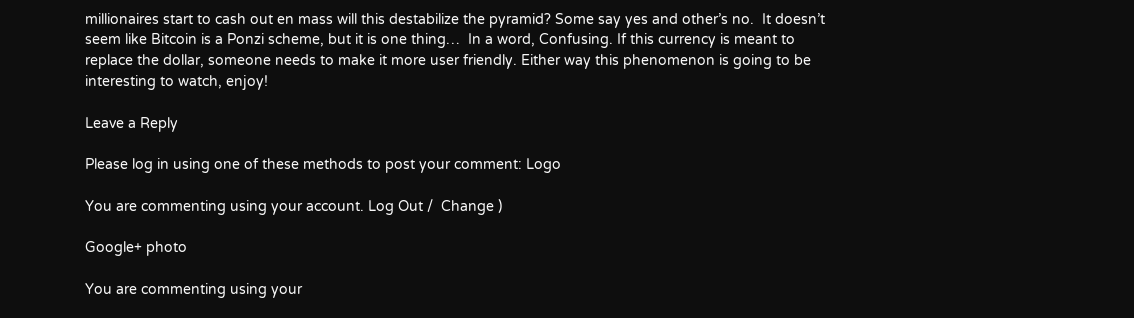millionaires start to cash out en mass will this destabilize the pyramid? Some say yes and other’s no.  It doesn’t seem like Bitcoin is a Ponzi scheme, but it is one thing…  In a word, Confusing. If this currency is meant to replace the dollar, someone needs to make it more user friendly. Either way this phenomenon is going to be interesting to watch, enjoy!

Leave a Reply

Please log in using one of these methods to post your comment: Logo

You are commenting using your account. Log Out /  Change )

Google+ photo

You are commenting using your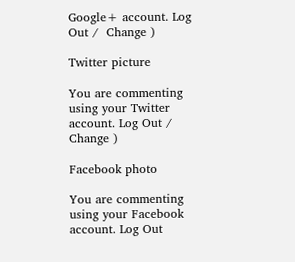Google+ account. Log Out /  Change )

Twitter picture

You are commenting using your Twitter account. Log Out /  Change )

Facebook photo

You are commenting using your Facebook account. Log Out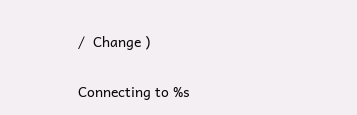/  Change )

Connecting to %s